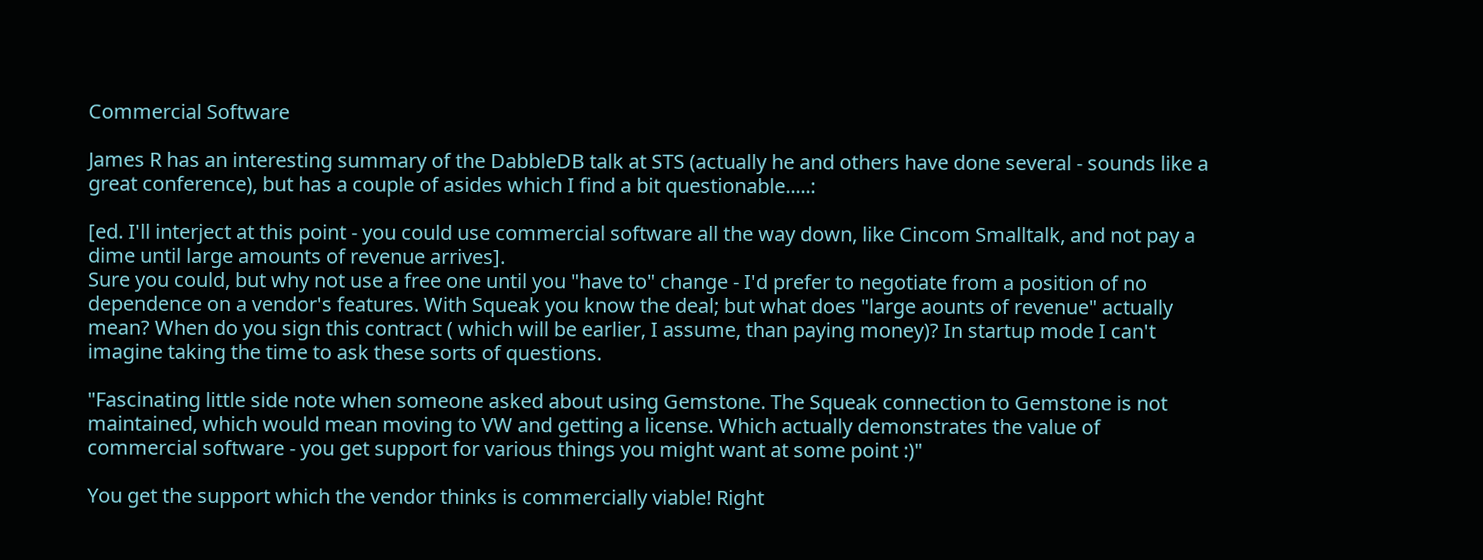Commercial Software

James R has an interesting summary of the DabbleDB talk at STS (actually he and others have done several - sounds like a great conference), but has a couple of asides which I find a bit questionable.....:

[ed. I'll interject at this point - you could use commercial software all the way down, like Cincom Smalltalk, and not pay a dime until large amounts of revenue arrives].
Sure you could, but why not use a free one until you "have to" change - I'd prefer to negotiate from a position of no dependence on a vendor's features. With Squeak you know the deal; but what does "large aounts of revenue" actually mean? When do you sign this contract ( which will be earlier, I assume, than paying money)? In startup mode I can't imagine taking the time to ask these sorts of questions.

"Fascinating little side note when someone asked about using Gemstone. The Squeak connection to Gemstone is not maintained, which would mean moving to VW and getting a license. Which actually demonstrates the value of commercial software - you get support for various things you might want at some point :)"

You get the support which the vendor thinks is commercially viable! Right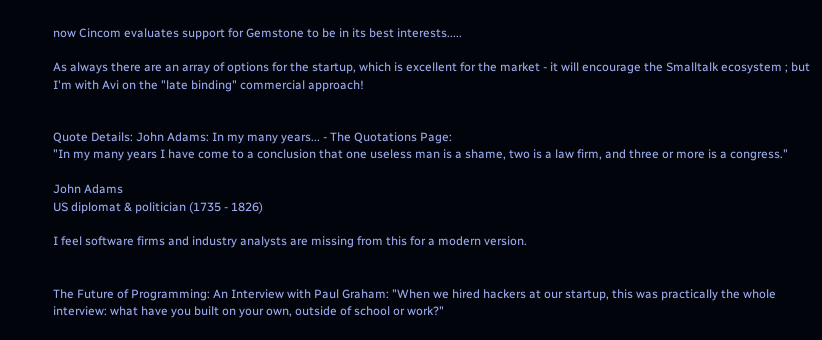now Cincom evaluates support for Gemstone to be in its best interests.....

As always there are an array of options for the startup, which is excellent for the market - it will encourage the Smalltalk ecosystem ; but I'm with Avi on the "late binding" commercial approach!


Quote Details: John Adams: In my many years... - The Quotations Page:
"In my many years I have come to a conclusion that one useless man is a shame, two is a law firm, and three or more is a congress."

John Adams
US diplomat & politician (1735 - 1826)

I feel software firms and industry analysts are missing from this for a modern version.


The Future of Programming: An Interview with Paul Graham: "When we hired hackers at our startup, this was practically the whole interview: what have you built on your own, outside of school or work?"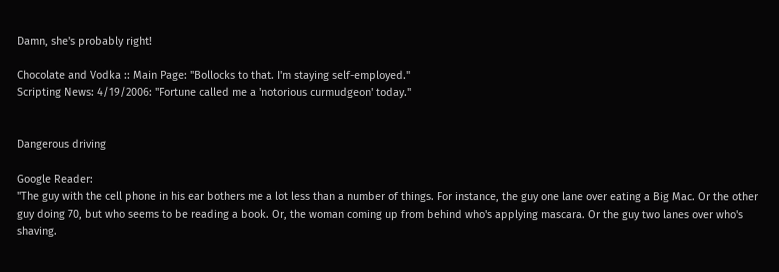Damn, she's probably right!

Chocolate and Vodka :: Main Page: "Bollocks to that. I'm staying self-employed."
Scripting News: 4/19/2006: "Fortune called me a 'notorious curmudgeon' today."


Dangerous driving

Google Reader:
"The guy with the cell phone in his ear bothers me a lot less than a number of things. For instance, the guy one lane over eating a Big Mac. Or the other guy doing 70, but who seems to be reading a book. Or, the woman coming up from behind who's applying mascara. Or the guy two lanes over who's shaving.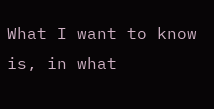What I want to know is, in what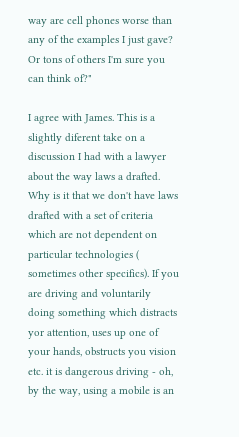way are cell phones worse than any of the examples I just gave? Or tons of others I'm sure you can think of?"

I agree with James. This is a slightly diferent take on a discussion I had with a lawyer about the way laws a drafted. Why is it that we don't have laws drafted with a set of criteria which are not dependent on particular technologies ( sometimes other specifics). If you are driving and voluntarily doing something which distracts yor attention, uses up one of your hands, obstructs you vision etc. it is dangerous driving - oh, by the way, using a mobile is an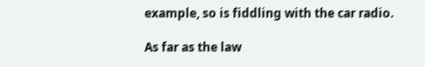example, so is fiddling with the car radio.

As far as the law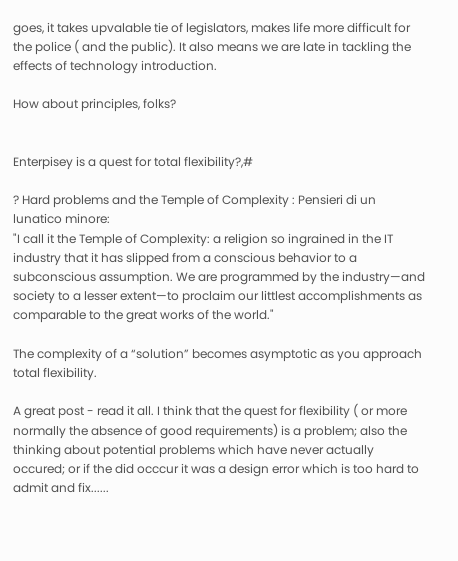goes, it takes upvalable tie of legislators, makes life more difficult for the police ( and the public). It also means we are late in tackling the effects of technology introduction.

How about principles, folks?


Enterpisey is a quest for total flexibility?,#

? Hard problems and the Temple of Complexity : Pensieri di un lunatico minore:
"I call it the Temple of Complexity: a religion so ingrained in the IT industry that it has slipped from a conscious behavior to a subconscious assumption. We are programmed by the industry—and society to a lesser extent—to proclaim our littlest accomplishments as comparable to the great works of the world."

The complexity of a “solution” becomes asymptotic as you approach total flexibility.

A great post - read it all. I think that the quest for flexibility ( or more normally the absence of good requirements) is a problem; also the thinking about potential problems which have never actually occured; or if the did occcur it was a design error which is too hard to admit and fix......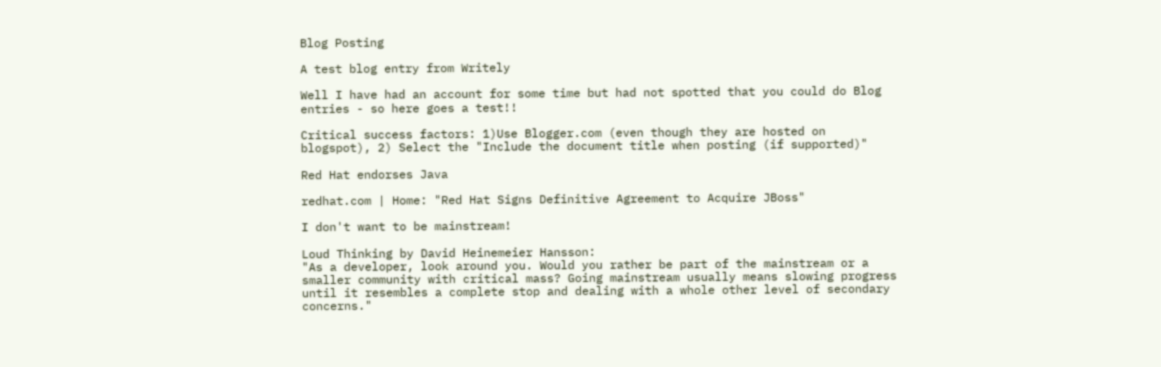Blog Posting

A test blog entry from Writely

Well I have had an account for some time but had not spotted that you could do Blog entries - so here goes a test!!

Critical success factors: 1)Use Blogger.com (even though they are hosted on blogspot), 2) Select the "Include the document title when posting (if supported)"

Red Hat endorses Java

redhat.com | Home: "Red Hat Signs Definitive Agreement to Acquire JBoss"

I don't want to be mainstream!

Loud Thinking by David Heinemeier Hansson:
"As a developer, look around you. Would you rather be part of the mainstream or a smaller community with critical mass? Going mainstream usually means slowing progress until it resembles a complete stop and dealing with a whole other level of secondary concerns."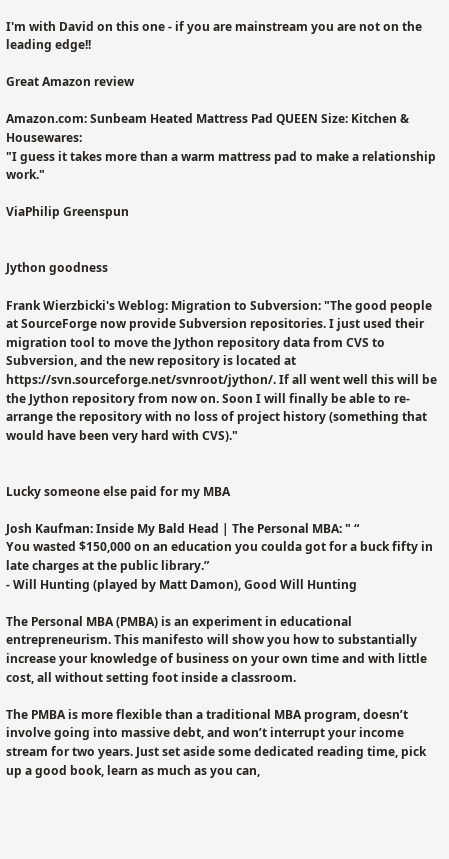I'm with David on this one - if you are mainstream you are not on the leading edge!!

Great Amazon review

Amazon.com: Sunbeam Heated Mattress Pad QUEEN Size: Kitchen & Housewares:
"I guess it takes more than a warm mattress pad to make a relationship work."

ViaPhilip Greenspun


Jython goodness

Frank Wierzbicki's Weblog: Migration to Subversion: "The good people at SourceForge now provide Subversion repositories. I just used their migration tool to move the Jython repository data from CVS to Subversion, and the new repository is located at https://svn.sourceforge.net/svnroot/jython/. If all went well this will be the Jython repository from now on. Soon I will finally be able to re-arrange the repository with no loss of project history (something that would have been very hard with CVS)."


Lucky someone else paid for my MBA

Josh Kaufman: Inside My Bald Head | The Personal MBA: " “
You wasted $150,000 on an education you coulda got for a buck fifty in late charges at the public library.”
- Will Hunting (played by Matt Damon), Good Will Hunting

The Personal MBA (PMBA) is an experiment in educational entrepreneurism. This manifesto will show you how to substantially increase your knowledge of business on your own time and with little cost, all without setting foot inside a classroom.

The PMBA is more flexible than a traditional MBA program, doesn’t involve going into massive debt, and won’t interrupt your income stream for two years. Just set aside some dedicated reading time, pick up a good book, learn as much as you can,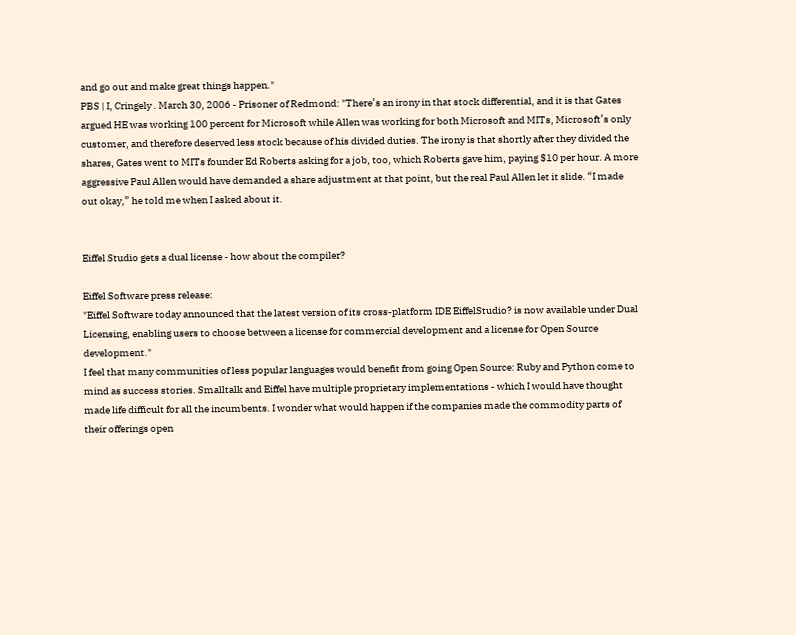and go out and make great things happen."
PBS | I, Cringely . March 30, 2006 - Prisoner of Redmond: "There’s an irony in that stock differential, and it is that Gates argued HE was working 100 percent for Microsoft while Allen was working for both Microsoft and MITs, Microsoft’s only customer, and therefore deserved less stock because of his divided duties. The irony is that shortly after they divided the shares, Gates went to MITs founder Ed Roberts asking for a job, too, which Roberts gave him, paying $10 per hour. A more aggressive Paul Allen would have demanded a share adjustment at that point, but the real Paul Allen let it slide. “I made out okay,” he told me when I asked about it.


Eiffel Studio gets a dual license - how about the compiler?

Eiffel Software press release:
"Eiffel Software today announced that the latest version of its cross-platform IDE EiffelStudio? is now available under Dual Licensing, enabling users to choose between a license for commercial development and a license for Open Source development."
I feel that many communities of less popular languages would benefit from going Open Source: Ruby and Python come to mind as success stories. Smalltalk and Eiffel have multiple proprietary implementations - which I would have thought made life difficult for all the incumbents. I wonder what would happen if the companies made the commodity parts of their offerings open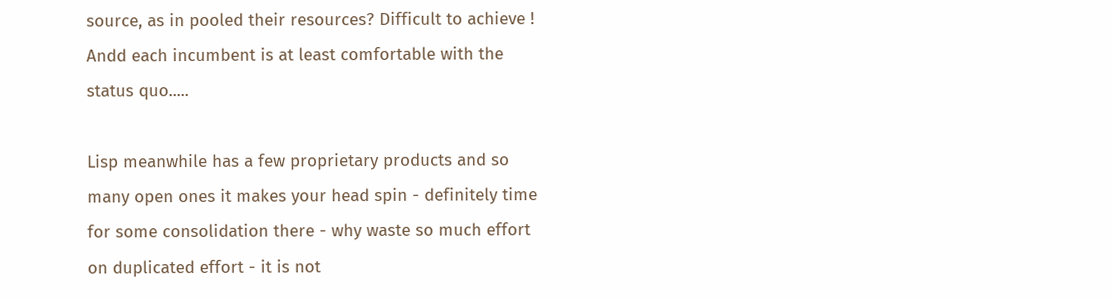source, as in pooled their resources? Difficult to achieve ! Andd each incumbent is at least comfortable with the status quo.....

Lisp meanwhile has a few proprietary products and so many open ones it makes your head spin - definitely time for some consolidation there - why waste so much effort on duplicated effort - it is not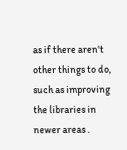as if there aren't other things to do, such as improving the libraries in newer areas .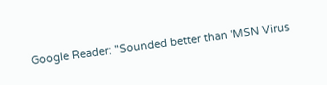Google Reader: "Sounded better than 'MSN Virus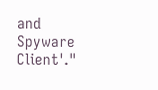and Spyware Client'."